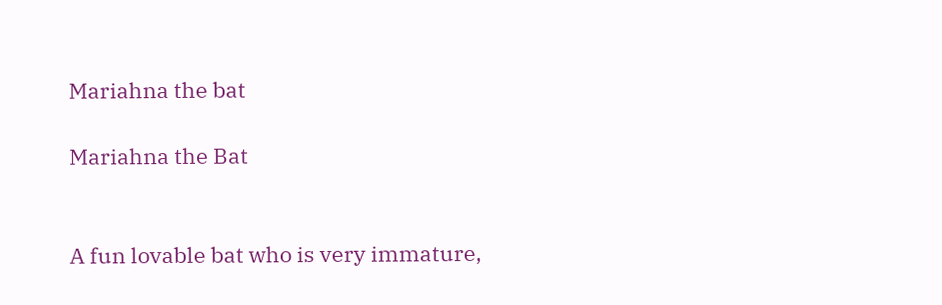Mariahna the bat

Mariahna the Bat


A fun lovable bat who is very immature,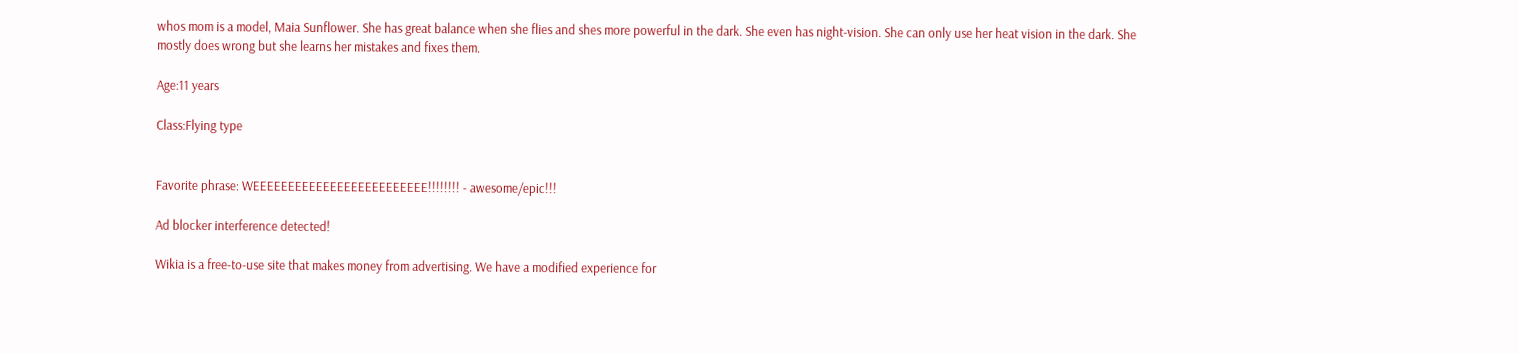whos mom is a model, Maia Sunflower. She has great balance when she flies and shes more powerful in the dark. She even has night-vision. She can only use her heat vision in the dark. She mostly does wrong but she learns her mistakes and fixes them.

Age:11 years

Class:Flying type


Favorite phrase: WEEEEEEEEEEEEEEEEEEEEEEEEE!!!!!!!! - awesome/epic!!!

Ad blocker interference detected!

Wikia is a free-to-use site that makes money from advertising. We have a modified experience for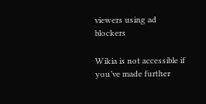viewers using ad blockers

Wikia is not accessible if you’ve made further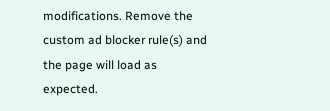modifications. Remove the custom ad blocker rule(s) and the page will load as expected.